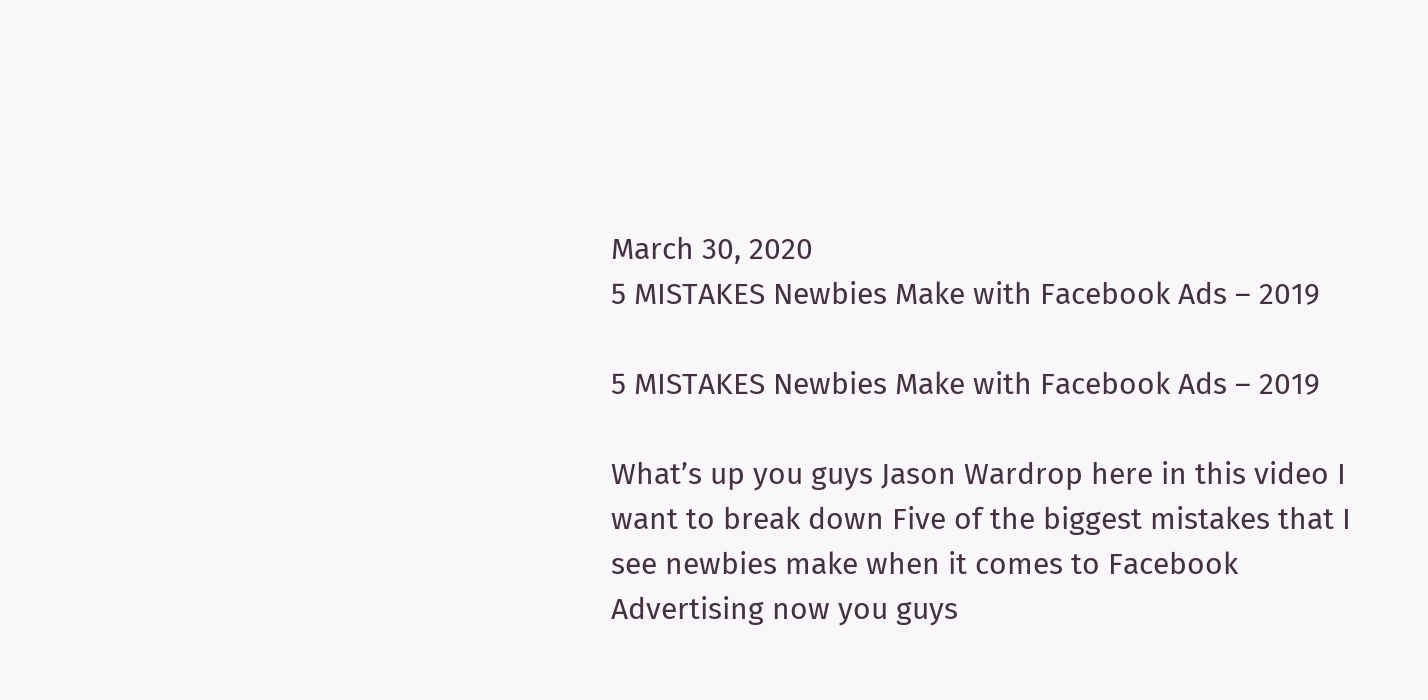March 30, 2020
5 MISTAKES Newbies Make with Facebook Ads – 2019

5 MISTAKES Newbies Make with Facebook Ads – 2019

What’s up you guys Jason Wardrop here in this video I want to break down Five of the biggest mistakes that I see newbies make when it comes to Facebook Advertising now you guys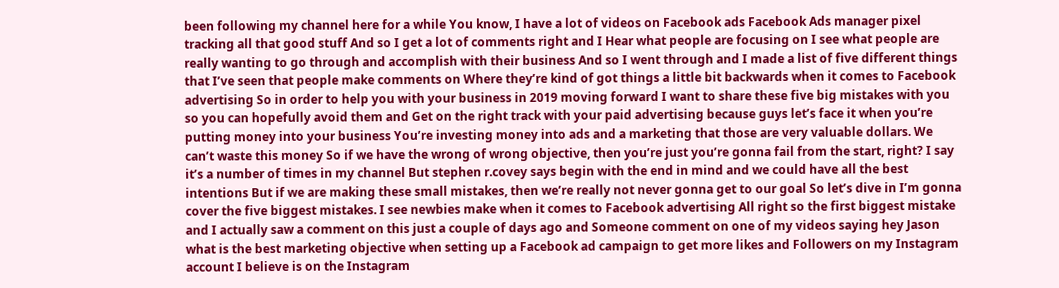been following my channel here for a while You know, I have a lot of videos on Facebook ads Facebook Ads manager pixel tracking all that good stuff And so I get a lot of comments right and I Hear what people are focusing on I see what people are really wanting to go through and accomplish with their business And so I went through and I made a list of five different things that I’ve seen that people make comments on Where they’re kind of got things a little bit backwards when it comes to Facebook advertising So in order to help you with your business in 2019 moving forward I want to share these five big mistakes with you so you can hopefully avoid them and Get on the right track with your paid advertising because guys let’s face it when you’re putting money into your business You’re investing money into ads and a marketing that those are very valuable dollars. We can’t waste this money So if we have the wrong of wrong objective, then you’re just you’re gonna fail from the start, right? I say it’s a number of times in my channel But stephen r.covey says begin with the end in mind and we could have all the best intentions But if we are making these small mistakes, then we’re really not never gonna get to our goal So let’s dive in I’m gonna cover the five biggest mistakes. I see newbies make when it comes to Facebook advertising All right so the first biggest mistake and I actually saw a comment on this just a couple of days ago and Someone comment on one of my videos saying hey Jason what is the best marketing objective when setting up a Facebook ad campaign to get more likes and Followers on my Instagram account I believe is on the Instagram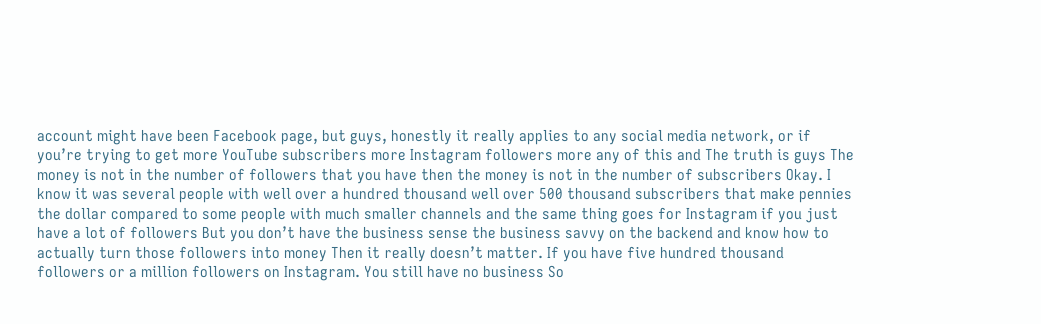account might have been Facebook page, but guys, honestly it really applies to any social media network, or if you’re trying to get more YouTube subscribers more Instagram followers more any of this and The truth is guys The money is not in the number of followers that you have then the money is not in the number of subscribers Okay. I know it was several people with well over a hundred thousand well over 500 thousand subscribers that make pennies the dollar compared to some people with much smaller channels and the same thing goes for Instagram if you just have a lot of followers But you don’t have the business sense the business savvy on the backend and know how to actually turn those followers into money Then it really doesn’t matter. If you have five hundred thousand followers or a million followers on Instagram. You still have no business So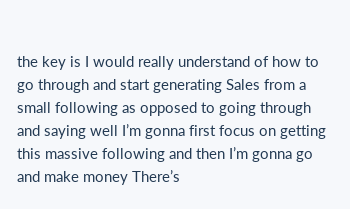the key is I would really understand of how to go through and start generating Sales from a small following as opposed to going through and saying well I’m gonna first focus on getting this massive following and then I’m gonna go and make money There’s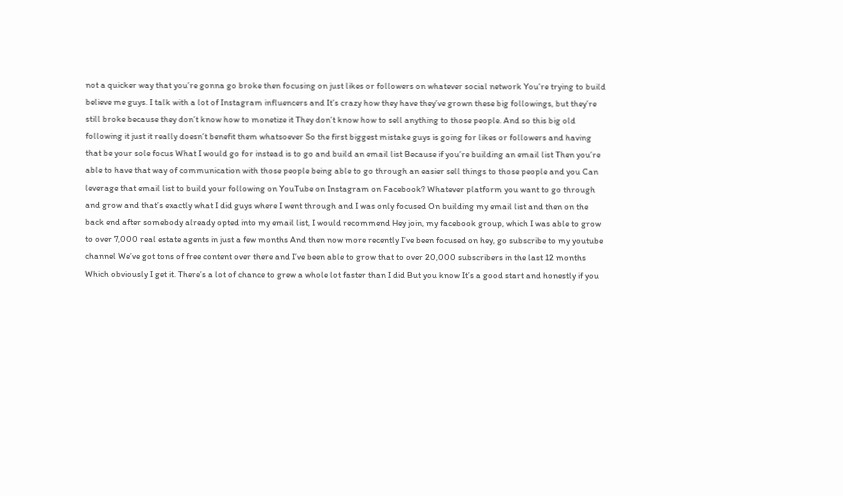not a quicker way that you’re gonna go broke then focusing on just likes or followers on whatever social network You’re trying to build believe me guys. I talk with a lot of Instagram influencers and It’s crazy how they have they’ve grown these big followings, but they’re still broke because they don’t know how to monetize it They don’t know how to sell anything to those people. And so this big old following it just it really doesn’t benefit them whatsoever So the first biggest mistake guys is going for likes or followers and having that be your sole focus What I would go for instead is to go and build an email list Because if you’re building an email list Then you’re able to have that way of communication with those people being able to go through an easier sell things to those people and you Can leverage that email list to build your following on YouTube on Instagram on Facebook? Whatever platform you want to go through and grow and that’s exactly what I did guys where I went through and I was only focused On building my email list and then on the back end after somebody already opted into my email list, I would recommend Hey join, my facebook group, which I was able to grow to over 7,000 real estate agents in just a few months And then now more recently I’ve been focused on hey, go subscribe to my youtube channel We’ve got tons of free content over there and I’ve been able to grow that to over 20,000 subscribers in the last 12 months Which obviously I get it. There’s a lot of chance to grew a whole lot faster than I did But you know It’s a good start and honestly if you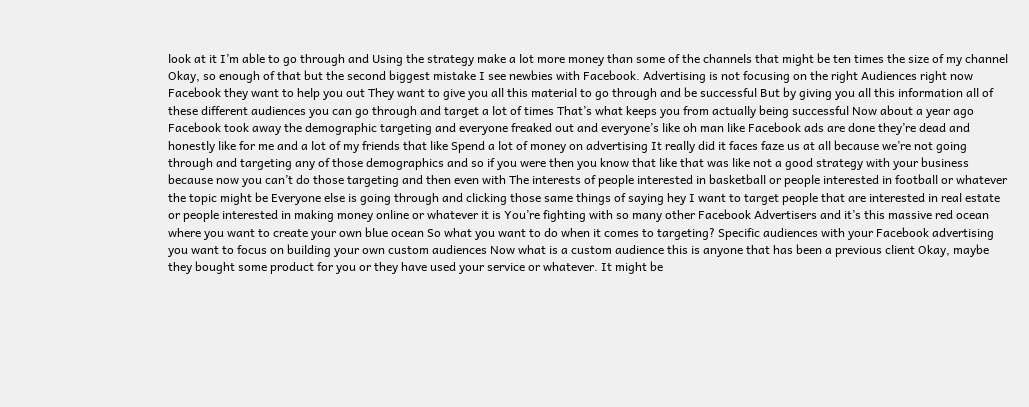look at it I’m able to go through and Using the strategy make a lot more money than some of the channels that might be ten times the size of my channel Okay, so enough of that but the second biggest mistake I see newbies with Facebook. Advertising is not focusing on the right Audiences right now Facebook they want to help you out They want to give you all this material to go through and be successful But by giving you all this information all of these different audiences you can go through and target a lot of times That’s what keeps you from actually being successful Now about a year ago Facebook took away the demographic targeting and everyone freaked out and everyone’s like oh man like Facebook ads are done they’re dead and honestly like for me and a lot of my friends that like Spend a lot of money on advertising It really did it faces faze us at all because we’re not going through and targeting any of those demographics and so if you were then you know that like that was like not a good strategy with your business because now you can’t do those targeting and then even with The interests of people interested in basketball or people interested in football or whatever the topic might be Everyone else is going through and clicking those same things of saying hey I want to target people that are interested in real estate or people interested in making money online or whatever it is You’re fighting with so many other Facebook Advertisers and it’s this massive red ocean where you want to create your own blue ocean So what you want to do when it comes to targeting? Specific audiences with your Facebook advertising you want to focus on building your own custom audiences Now what is a custom audience this is anyone that has been a previous client Okay, maybe they bought some product for you or they have used your service or whatever. It might be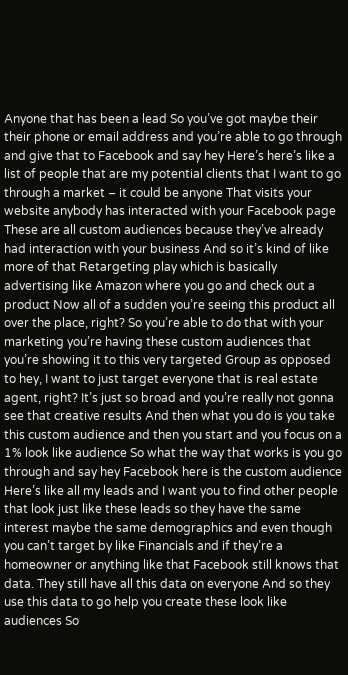Anyone that has been a lead So you’ve got maybe their their phone or email address and you’re able to go through and give that to Facebook and say hey Here’s here’s like a list of people that are my potential clients that I want to go through a market – it could be anyone That visits your website anybody has interacted with your Facebook page These are all custom audiences because they’ve already had interaction with your business And so it’s kind of like more of that Retargeting play which is basically advertising like Amazon where you go and check out a product Now all of a sudden you’re seeing this product all over the place, right? So you’re able to do that with your marketing you’re having these custom audiences that you’re showing it to this very targeted Group as opposed to hey, I want to just target everyone that is real estate agent, right? It’s just so broad and you’re really not gonna see that creative results And then what you do is you take this custom audience and then you start and you focus on a 1% look like audience So what the way that works is you go through and say hey Facebook here is the custom audience Here’s like all my leads and I want you to find other people that look just like these leads so they have the same interest maybe the same demographics and even though you can’t target by like Financials and if they’re a homeowner or anything like that Facebook still knows that data. They still have all this data on everyone And so they use this data to go help you create these look like audiences So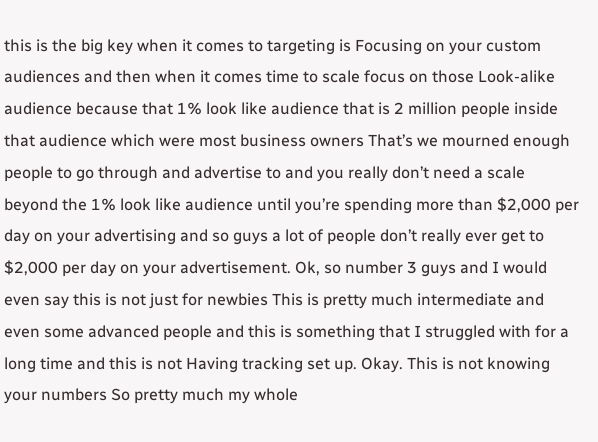this is the big key when it comes to targeting is Focusing on your custom audiences and then when it comes time to scale focus on those Look-alike audience because that 1% look like audience that is 2 million people inside that audience which were most business owners That’s we mourned enough people to go through and advertise to and you really don’t need a scale beyond the 1% look like audience until you’re spending more than $2,000 per day on your advertising and so guys a lot of people don’t really ever get to $2,000 per day on your advertisement. Ok, so number 3 guys and I would even say this is not just for newbies This is pretty much intermediate and even some advanced people and this is something that I struggled with for a long time and this is not Having tracking set up. Okay. This is not knowing your numbers So pretty much my whole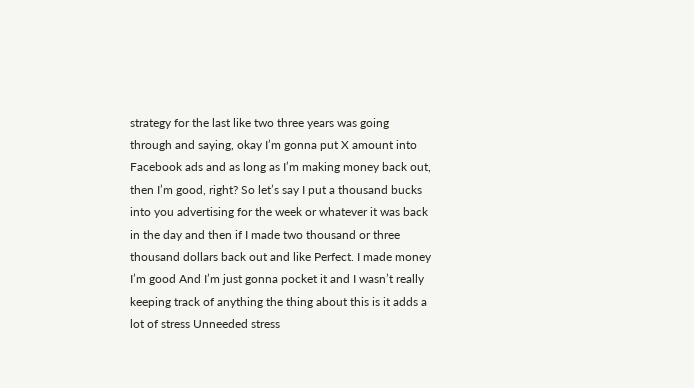strategy for the last like two three years was going through and saying, okay I’m gonna put X amount into Facebook ads and as long as I’m making money back out, then I’m good, right? So let’s say I put a thousand bucks into you advertising for the week or whatever it was back in the day and then if I made two thousand or three thousand dollars back out and like Perfect. I made money I’m good And I’m just gonna pocket it and I wasn’t really keeping track of anything the thing about this is it adds a lot of stress Unneeded stress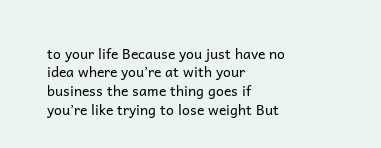to your life Because you just have no idea where you’re at with your business the same thing goes if you’re like trying to lose weight But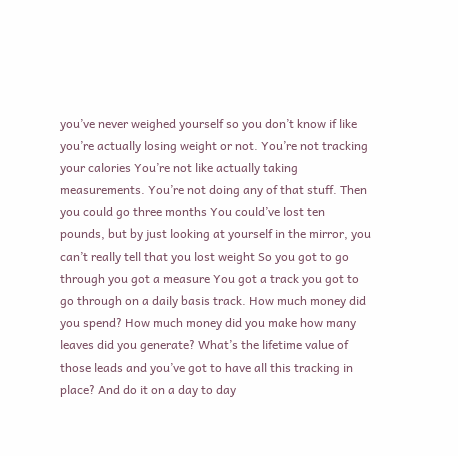you’ve never weighed yourself so you don’t know if like you’re actually losing weight or not. You’re not tracking your calories You’re not like actually taking measurements. You’re not doing any of that stuff. Then you could go three months You could’ve lost ten pounds, but by just looking at yourself in the mirror, you can’t really tell that you lost weight So you got to go through you got a measure You got a track you got to go through on a daily basis track. How much money did you spend? How much money did you make how many leaves did you generate? What’s the lifetime value of those leads and you’ve got to have all this tracking in place? And do it on a day to day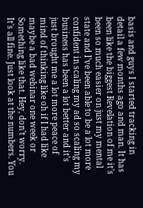basis and guys I started tracking in detail a few months ago and man. It has been like the biggest Revelation of me it’s been so much easier on just my mental state and I’ve been able to be a lot more confident in scaling my ad so scaling my business has been a lot better and it’s just brought me a lot more peace of mind of thinking like oh if I had like maybe a bad webinar one week or Something like that. Hey, don’t worry. It’s all fine. Just look at the numbers. You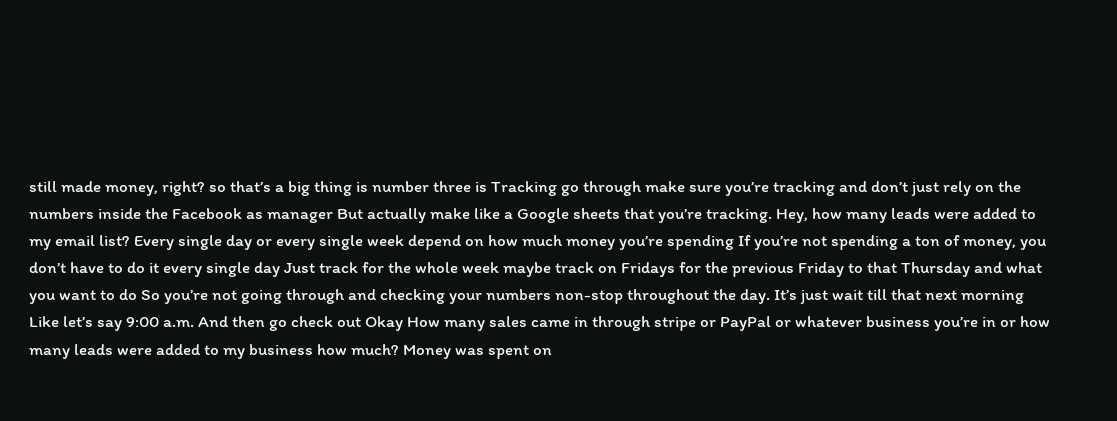still made money, right? so that’s a big thing is number three is Tracking go through make sure you’re tracking and don’t just rely on the numbers inside the Facebook as manager But actually make like a Google sheets that you’re tracking. Hey, how many leads were added to my email list? Every single day or every single week depend on how much money you’re spending If you’re not spending a ton of money, you don’t have to do it every single day Just track for the whole week maybe track on Fridays for the previous Friday to that Thursday and what you want to do So you’re not going through and checking your numbers non-stop throughout the day. It’s just wait till that next morning Like let’s say 9:00 a.m. And then go check out Okay How many sales came in through stripe or PayPal or whatever business you’re in or how many leads were added to my business how much? Money was spent on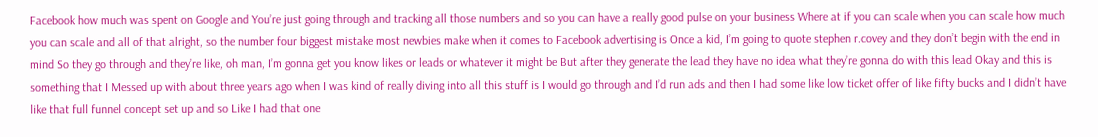Facebook how much was spent on Google and You’re just going through and tracking all those numbers and so you can have a really good pulse on your business Where at if you can scale when you can scale how much you can scale and all of that alright, so the number four biggest mistake most newbies make when it comes to Facebook advertising is Once a kid, I’m going to quote stephen r.covey and they don’t begin with the end in mind So they go through and they’re like, oh man, I’m gonna get you know likes or leads or whatever it might be But after they generate the lead they have no idea what they’re gonna do with this lead Okay and this is something that I Messed up with about three years ago when I was kind of really diving into all this stuff is I would go through and I’d run ads and then I had some like low ticket offer of like fifty bucks and I didn’t have like that full funnel concept set up and so Like I had that one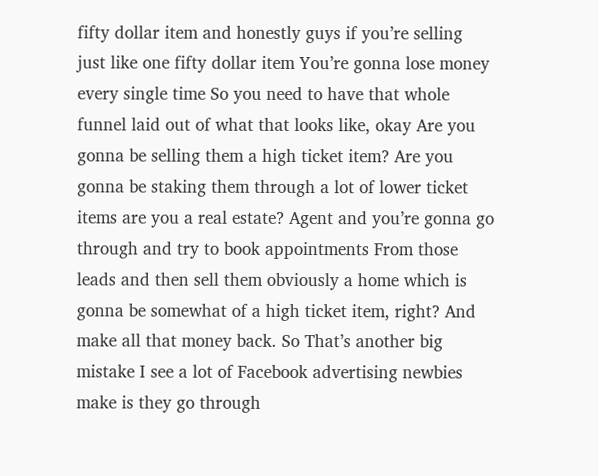fifty dollar item and honestly guys if you’re selling just like one fifty dollar item You’re gonna lose money every single time So you need to have that whole funnel laid out of what that looks like, okay Are you gonna be selling them a high ticket item? Are you gonna be staking them through a lot of lower ticket items are you a real estate? Agent and you’re gonna go through and try to book appointments From those leads and then sell them obviously a home which is gonna be somewhat of a high ticket item, right? And make all that money back. So That’s another big mistake I see a lot of Facebook advertising newbies make is they go through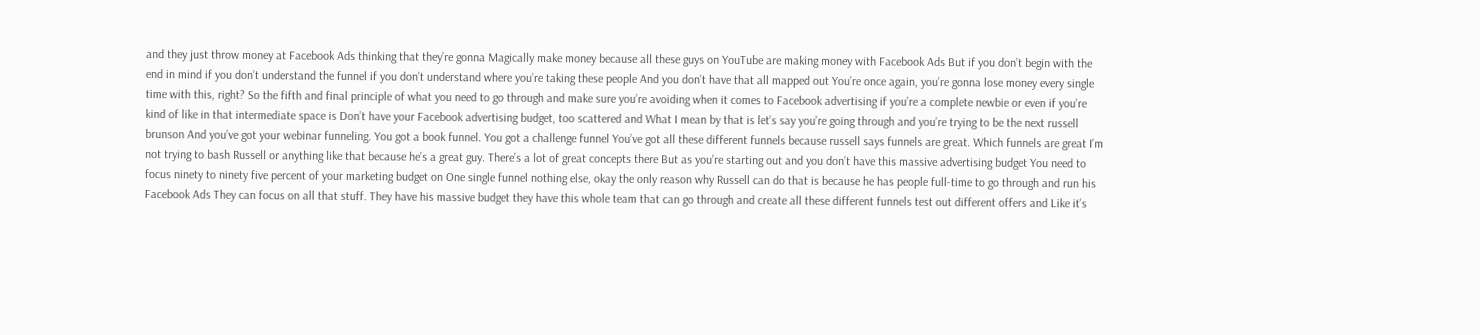and they just throw money at Facebook Ads thinking that they’re gonna Magically make money because all these guys on YouTube are making money with Facebook Ads But if you don’t begin with the end in mind if you don’t understand the funnel if you don’t understand where you’re taking these people And you don’t have that all mapped out You’re once again, you’re gonna lose money every single time with this, right? So the fifth and final principle of what you need to go through and make sure you’re avoiding when it comes to Facebook advertising if you’re a complete newbie or even if you’re kind of like in that intermediate space is Don’t have your Facebook advertising budget, too scattered and What I mean by that is let’s say you’re going through and you’re trying to be the next russell brunson And you’ve got your webinar funneling. You got a book funnel. You got a challenge funnel You’ve got all these different funnels because russell says funnels are great. Which funnels are great I’m not trying to bash Russell or anything like that because he’s a great guy. There’s a lot of great concepts there But as you’re starting out and you don’t have this massive advertising budget You need to focus ninety to ninety five percent of your marketing budget on One single funnel nothing else, okay the only reason why Russell can do that is because he has people full-time to go through and run his Facebook Ads They can focus on all that stuff. They have his massive budget they have this whole team that can go through and create all these different funnels test out different offers and Like it’s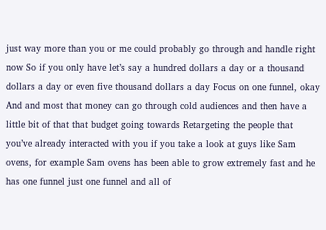just way more than you or me could probably go through and handle right now So if you only have let’s say a hundred dollars a day or a thousand dollars a day or even five thousand dollars a day Focus on one funnel, okay And and most that money can go through cold audiences and then have a little bit of that that budget going towards Retargeting the people that you’ve already interacted with you if you take a look at guys like Sam ovens, for example Sam ovens has been able to grow extremely fast and he has one funnel just one funnel and all of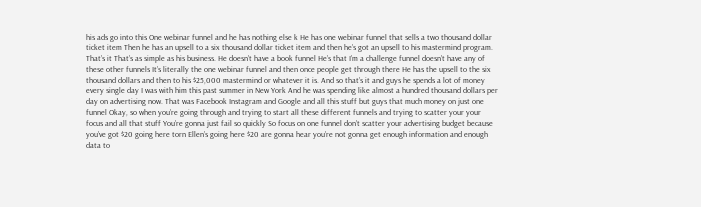his ads go into this One webinar funnel and he has nothing else k He has one webinar funnel that sells a two thousand dollar ticket item Then he has an upsell to a six thousand dollar ticket item and then he’s got an upsell to his mastermind program. That’s it That’s as simple as his business. He doesn’t have a book funnel He’s that I’m a challenge funnel doesn’t have any of these other funnels It’s literally the one webinar funnel and then once people get through there He has the upsell to the six thousand dollars and then to his $25,000 mastermind or whatever it is. And so that’s it and guys he spends a lot of money every single day I was with him this past summer in New York And he was spending like almost a hundred thousand dollars per day on advertising now. That was Facebook Instagram and Google and all this stuff but guys that much money on just one funnel Okay, so when you’re going through and trying to start all these different funnels and trying to scatter your your focus and all that stuff You’re gonna just fail so quickly So focus on one funnel don’t scatter your advertising budget because you’ve got $20 going here torn Ellen’s going here $20 are gonna hear you’re not gonna get enough information and enough data to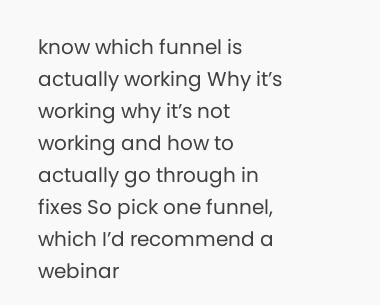know which funnel is actually working Why it’s working why it’s not working and how to actually go through in fixes So pick one funnel, which I’d recommend a webinar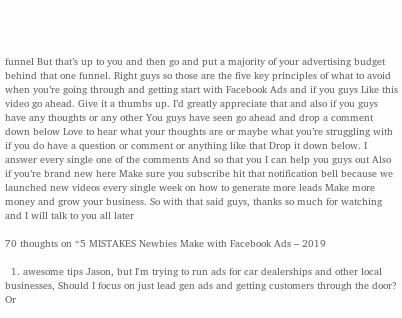funnel But that’s up to you and then go and put a majority of your advertising budget behind that one funnel. Right guys so those are the five key principles of what to avoid when you’re going through and getting start with Facebook Ads and if you guys Like this video go ahead. Give it a thumbs up. I’d greatly appreciate that and also if you guys have any thoughts or any other You guys have seen go ahead and drop a comment down below Love to hear what your thoughts are or maybe what you’re struggling with if you do have a question or comment or anything like that Drop it down below. I answer every single one of the comments And so that you I can help you guys out Also if you’re brand new here Make sure you subscribe hit that notification bell because we launched new videos every single week on how to generate more leads Make more money and grow your business. So with that said guys, thanks so much for watching and I will talk to you all later

70 thoughts on “5 MISTAKES Newbies Make with Facebook Ads – 2019

  1. awesome tips Jason, but I'm trying to run ads for car dealerships and other local businesses, Should I focus on just lead gen ads and getting customers through the door? Or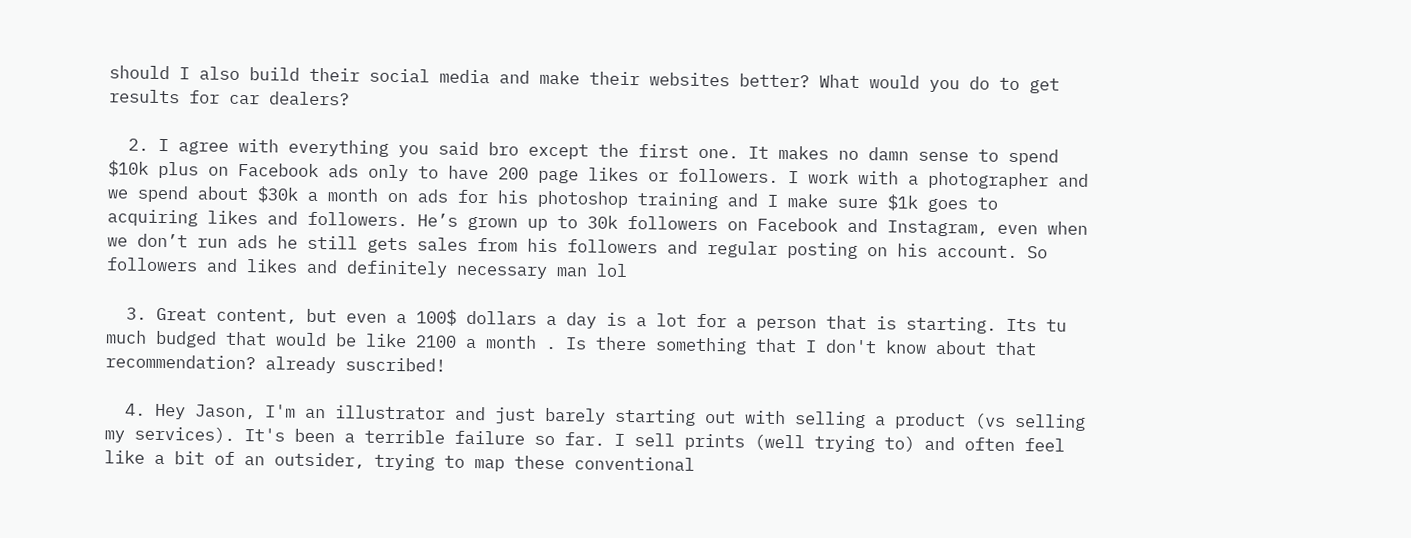should I also build their social media and make their websites better? What would you do to get results for car dealers?

  2. I agree with everything you said bro except the first one. It makes no damn sense to spend $10k plus on Facebook ads only to have 200 page likes or followers. I work with a photographer and we spend about $30k a month on ads for his photoshop training and I make sure $1k goes to acquiring likes and followers. He’s grown up to 30k followers on Facebook and Instagram, even when we don’t run ads he still gets sales from his followers and regular posting on his account. So followers and likes and definitely necessary man lol

  3. Great content, but even a 100$ dollars a day is a lot for a person that is starting. Its tu much budged that would be like 2100 a month . Is there something that I don't know about that recommendation? already suscribed!

  4. Hey Jason, I'm an illustrator and just barely starting out with selling a product (vs selling my services). It's been a terrible failure so far. I sell prints (well trying to) and often feel like a bit of an outsider, trying to map these conventional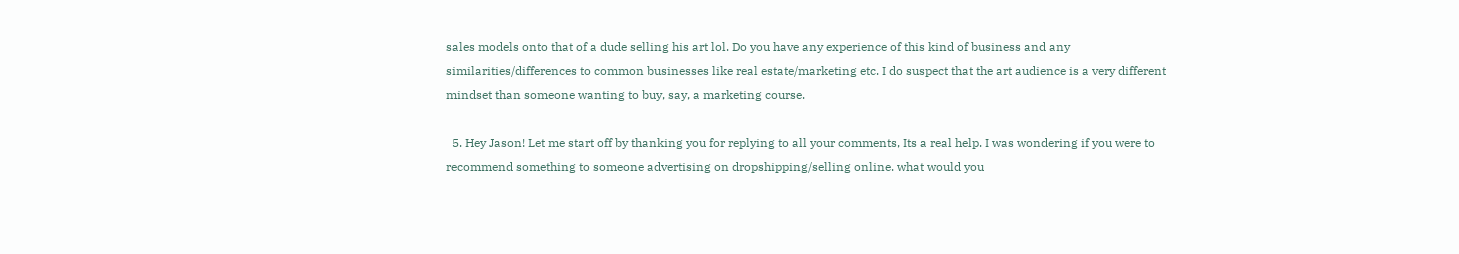sales models onto that of a dude selling his art lol. Do you have any experience of this kind of business and any similarities/differences to common businesses like real estate/marketing etc. I do suspect that the art audience is a very different mindset than someone wanting to buy, say, a marketing course.

  5. Hey Jason! Let me start off by thanking you for replying to all your comments, Its a real help. I was wondering if you were to recommend something to someone advertising on dropshipping/selling online. what would you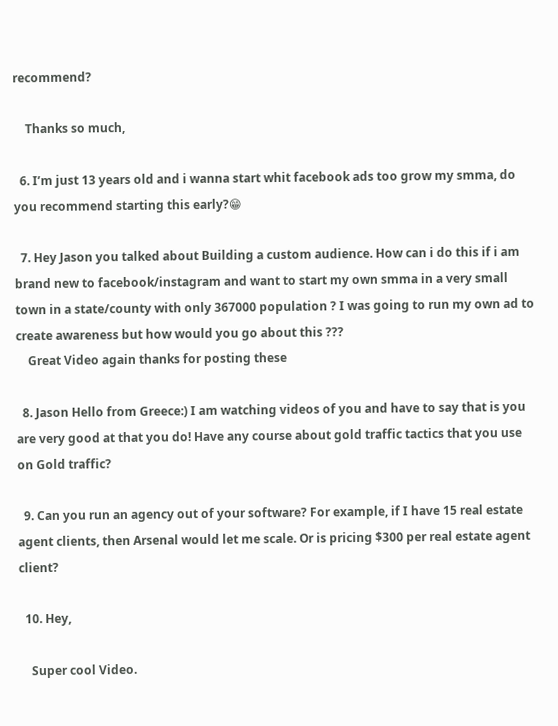recommend?

    Thanks so much,

  6. I’m just 13 years old and i wanna start whit facebook ads too grow my smma, do you recommend starting this early?😁

  7. Hey Jason you talked about Building a custom audience. How can i do this if i am brand new to facebook/instagram and want to start my own smma in a very small town in a state/county with only 367000 population ? I was going to run my own ad to create awareness but how would you go about this ???
    Great Video again thanks for posting these

  8. Jason Hello from Greece:) I am watching videos of you and have to say that is you are very good at that you do! Have any course about gold traffic tactics that you use on Gold traffic?

  9. Can you run an agency out of your software? For example, if I have 15 real estate agent clients, then Arsenal would let me scale. Or is pricing $300 per real estate agent client?

  10. Hey,

    Super cool Video.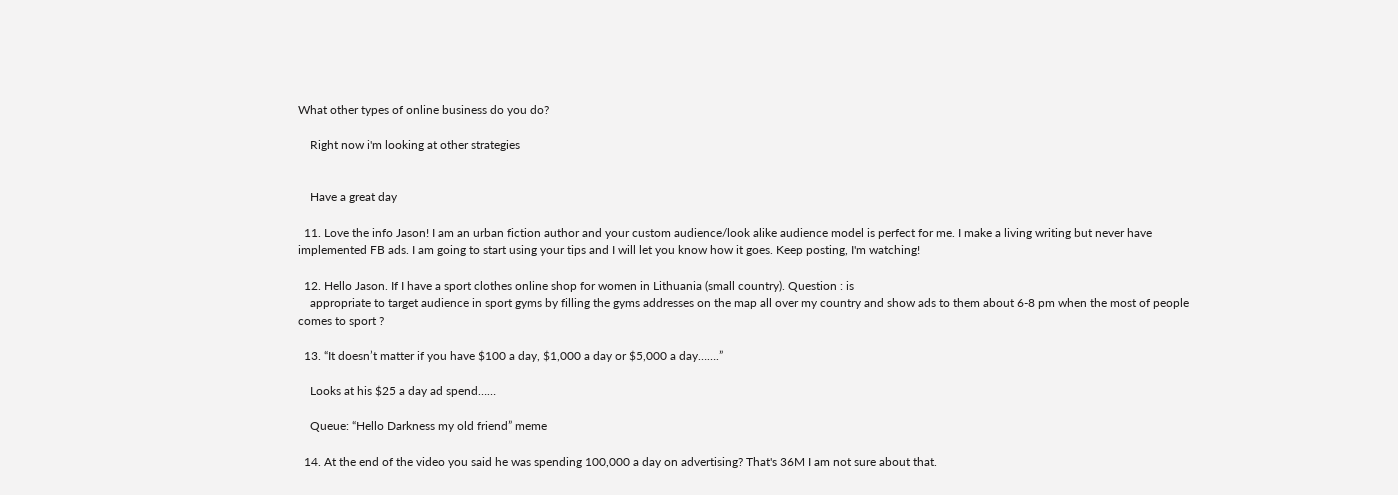What other types of online business do you do?

    Right now i'm looking at other strategies


    Have a great day

  11. Love the info Jason! I am an urban fiction author and your custom audience/look alike audience model is perfect for me. I make a living writing but never have implemented FB ads. I am going to start using your tips and I will let you know how it goes. Keep posting, I'm watching!

  12. Hello Jason. If I have a sport clothes online shop for women in Lithuania (small country). Question : is
    appropriate to target audience in sport gyms by filling the gyms addresses on the map all over my country and show ads to them about 6-8 pm when the most of people comes to sport ?

  13. “It doesn’t matter if you have $100 a day, $1,000 a day or $5,000 a day…….”

    Looks at his $25 a day ad spend……

    Queue: “Hello Darkness my old friend” meme

  14. At the end of the video you said he was spending 100,000 a day on advertising? That's 36M I am not sure about that.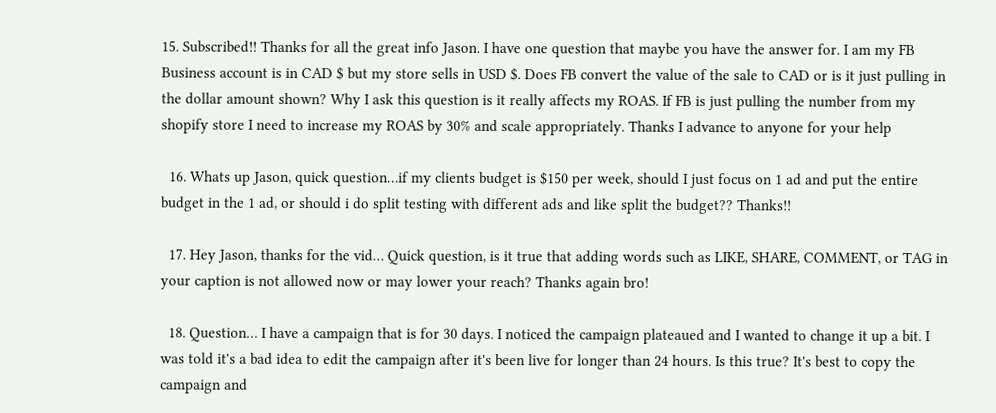15. Subscribed!! Thanks for all the great info Jason. I have one question that maybe you have the answer for. I am my FB Business account is in CAD $ but my store sells in USD $. Does FB convert the value of the sale to CAD or is it just pulling in the dollar amount shown? Why I ask this question is it really affects my ROAS. If FB is just pulling the number from my shopify store I need to increase my ROAS by 30% and scale appropriately. Thanks I advance to anyone for your help

  16. Whats up Jason, quick question…if my clients budget is $150 per week, should I just focus on 1 ad and put the entire budget in the 1 ad, or should i do split testing with different ads and like split the budget?? Thanks!!

  17. Hey Jason, thanks for the vid… Quick question, is it true that adding words such as LIKE, SHARE, COMMENT, or TAG in your caption is not allowed now or may lower your reach? Thanks again bro!

  18. Question… I have a campaign that is for 30 days. I noticed the campaign plateaued and I wanted to change it up a bit. I was told it's a bad idea to edit the campaign after it's been live for longer than 24 hours. Is this true? It's best to copy the campaign and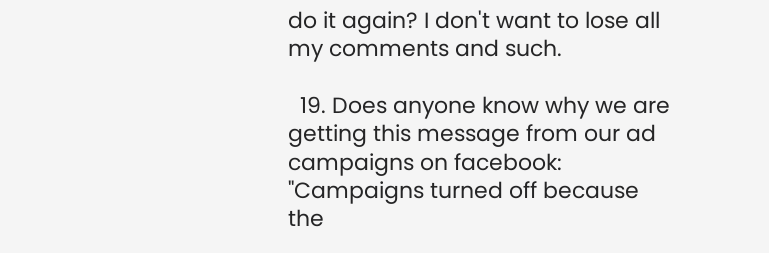do it again? I don't want to lose all my comments and such.

  19. Does anyone know why we are getting this message from our ad campaigns on facebook: "Campaigns turned off because the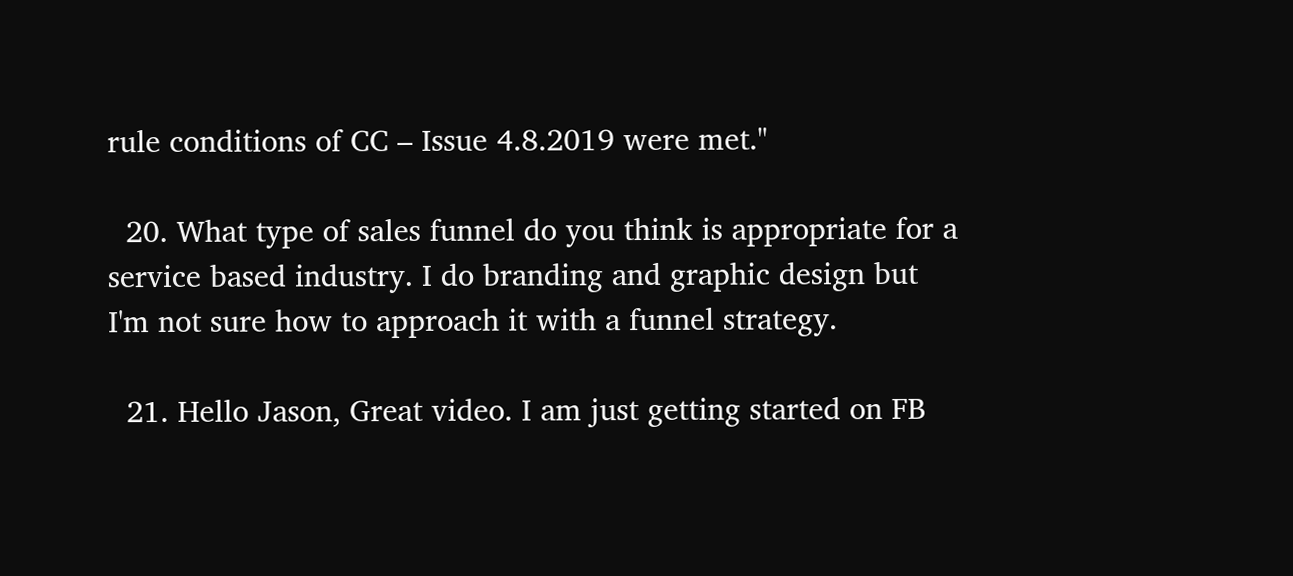rule conditions of CC – Issue 4.8.2019 were met."

  20. What type of sales funnel do you think is appropriate for a service based industry. I do branding and graphic design but I'm not sure how to approach it with a funnel strategy.

  21. Hello Jason, Great video. I am just getting started on FB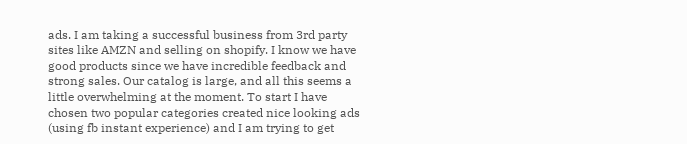ads. I am taking a successful business from 3rd party sites like AMZN and selling on shopify. I know we have good products since we have incredible feedback and strong sales. Our catalog is large, and all this seems a little overwhelming at the moment. To start I have chosen two popular categories created nice looking ads (using fb instant experience) and I am trying to get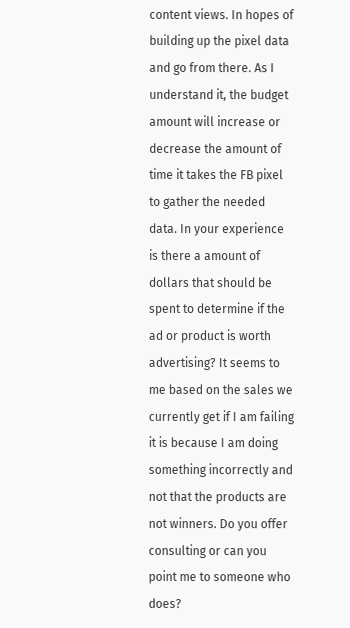content views. In hopes of building up the pixel data and go from there. As I understand it, the budget amount will increase or decrease the amount of time it takes the FB pixel to gather the needed data. In your experience is there a amount of dollars that should be spent to determine if the ad or product is worth advertising? It seems to me based on the sales we currently get if I am failing it is because I am doing something incorrectly and not that the products are not winners. Do you offer consulting or can you point me to someone who does?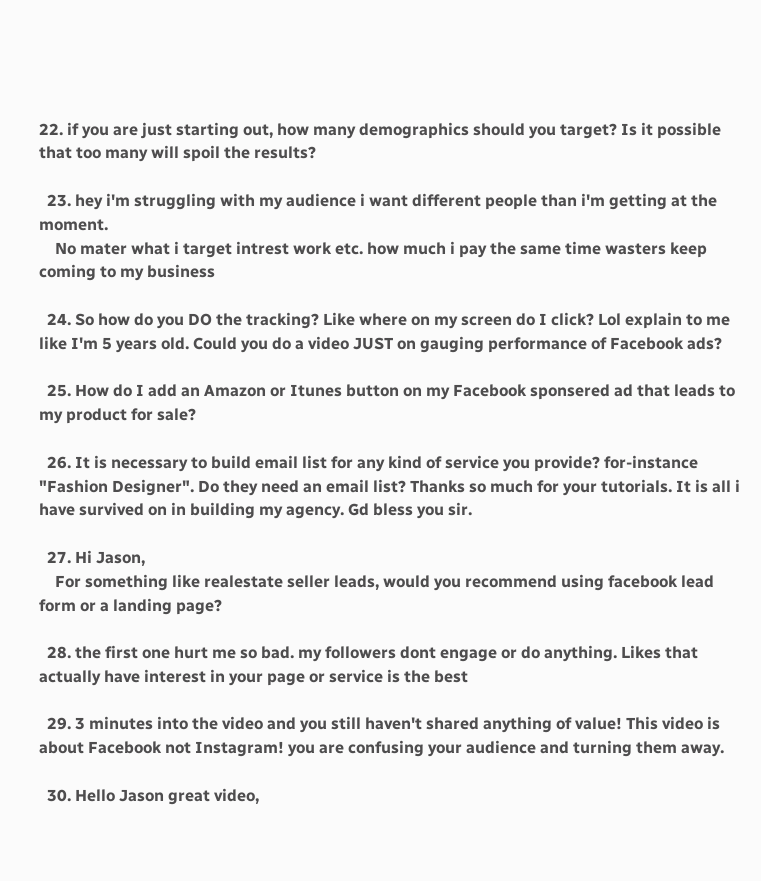22. if you are just starting out, how many demographics should you target? Is it possible that too many will spoil the results?

  23. hey i'm struggling with my audience i want different people than i'm getting at the moment.
    No mater what i target intrest work etc. how much i pay the same time wasters keep coming to my business

  24. So how do you DO the tracking? Like where on my screen do I click? Lol explain to me like I'm 5 years old. Could you do a video JUST on gauging performance of Facebook ads?

  25. How do I add an Amazon or Itunes button on my Facebook sponsered ad that leads to my product for sale?

  26. It is necessary to build email list for any kind of service you provide? for-instance "Fashion Designer". Do they need an email list? Thanks so much for your tutorials. It is all i have survived on in building my agency. Gd bless you sir.

  27. Hi Jason,
    For something like realestate seller leads, would you recommend using facebook lead form or a landing page?

  28. the first one hurt me so bad. my followers dont engage or do anything. Likes that actually have interest in your page or service is the best

  29. 3 minutes into the video and you still haven't shared anything of value! This video is about Facebook not Instagram! you are confusing your audience and turning them away.

  30. Hello Jason great video,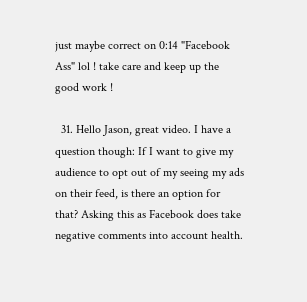just maybe correct on 0:14 "Facebook Ass" lol ! take care and keep up the good work !

  31. Hello Jason, great video. I have a question though: If I want to give my audience to opt out of my seeing my ads on their feed, is there an option for that? Asking this as Facebook does take negative comments into account health.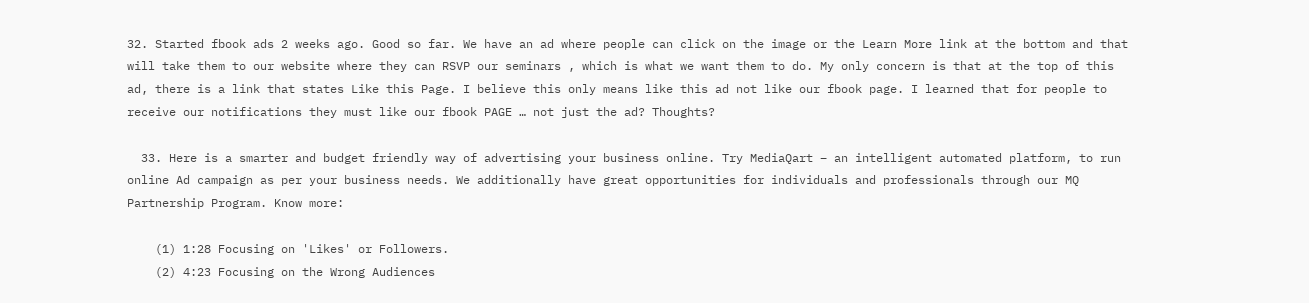32. Started fbook ads 2 weeks ago. Good so far. We have an ad where people can click on the image or the Learn More link at the bottom and that will take them to our website where they can RSVP our seminars , which is what we want them to do. My only concern is that at the top of this ad, there is a link that states Like this Page. I believe this only means like this ad not like our fbook page. I learned that for people to receive our notifications they must like our fbook PAGE … not just the ad? Thoughts?

  33. Here is a smarter and budget friendly way of advertising your business online. Try MediaQart – an intelligent automated platform, to run online Ad campaign as per your business needs. We additionally have great opportunities for individuals and professionals through our MQ Partnership Program. Know more:

    (1) 1:28 Focusing on 'Likes' or Followers.
    (2) 4:23 Focusing on the Wrong Audiences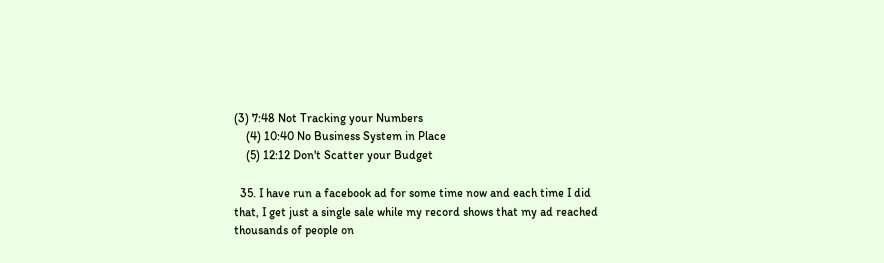(3) 7:48 Not Tracking your Numbers
    (4) 10:40 No Business System in Place
    (5) 12:12 Don't Scatter your Budget

  35. I have run a facebook ad for some time now and each time I did that, I get just a single sale while my record shows that my ad reached thousands of people on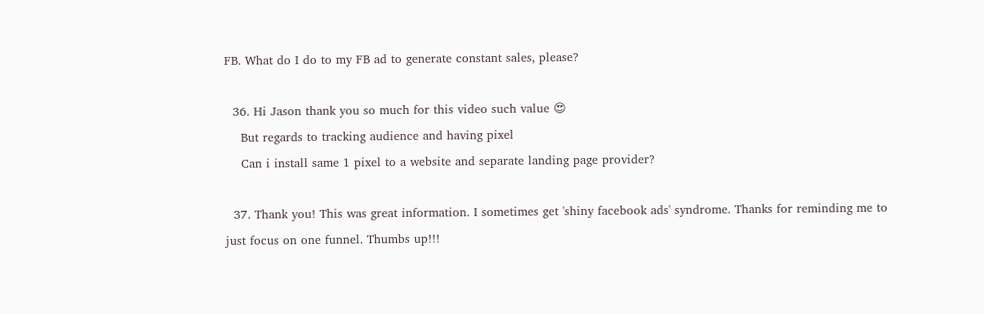FB. What do I do to my FB ad to generate constant sales, please?

  36. Hi Jason thank you so much for this video such value 😍
    But regards to tracking audience and having pixel
    Can i install same 1 pixel to a website and separate landing page provider?

  37. Thank you! This was great information. I sometimes get 'shiny facebook ads' syndrome. Thanks for reminding me to just focus on one funnel. Thumbs up!!!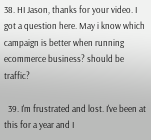38. HI Jason, thanks for your video. I got a question here. May i know which campaign is better when running ecommerce business? should be traffic?

  39. I'm frustrated and lost. I've been at this for a year and I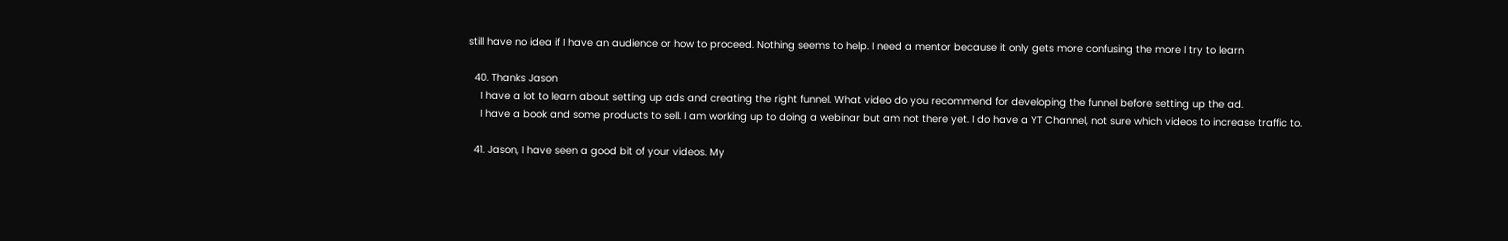still have no idea if I have an audience or how to proceed. Nothing seems to help. I need a mentor because it only gets more confusing the more I try to learn

  40. Thanks Jason
    I have a lot to learn about setting up ads and creating the right funnel. What video do you recommend for developing the funnel before setting up the ad.
    I have a book and some products to sell. I am working up to doing a webinar but am not there yet. I do have a YT Channel, not sure which videos to increase traffic to.

  41. Jason, I have seen a good bit of your videos. My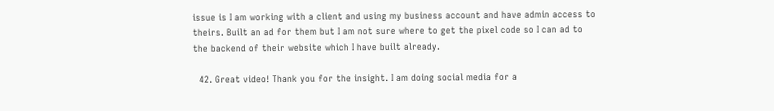issue is I am working with a client and using my business account and have admin access to theirs. Built an ad for them but I am not sure where to get the pixel code so I can ad to the backend of their website which I have built already.

  42. Great video! Thank you for the insight. I am doing social media for a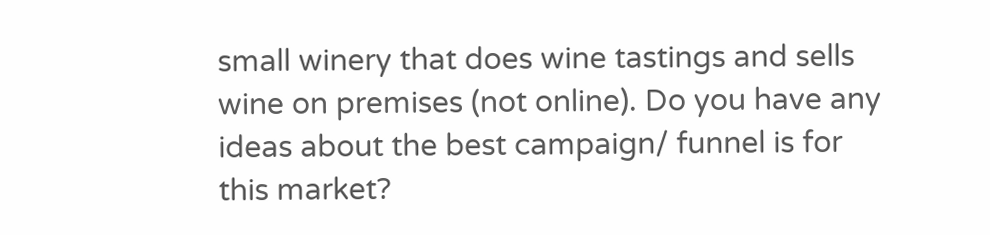small winery that does wine tastings and sells wine on premises (not online). Do you have any ideas about the best campaign/ funnel is for this market?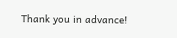Thank you in advance!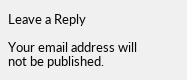Leave a Reply

Your email address will not be published.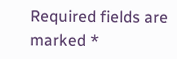Required fields are marked *